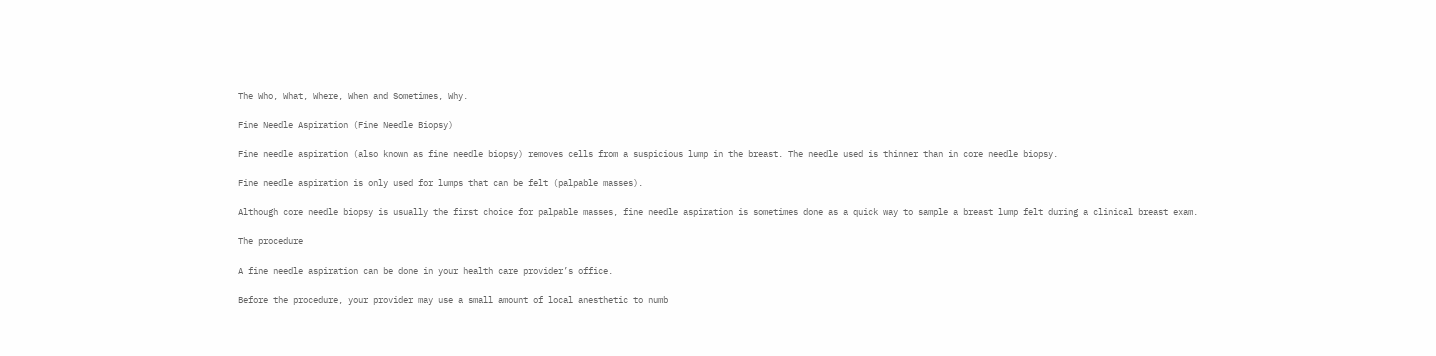The Who, What, Where, When and Sometimes, Why.

Fine Needle Aspiration (Fine Needle Biopsy)

Fine needle aspiration (also known as fine needle biopsy) removes cells from a suspicious lump in the breast. The needle used is thinner than in core needle biopsy.

Fine needle aspiration is only used for lumps that can be felt (palpable masses).

Although core needle biopsy is usually the first choice for palpable masses, fine needle aspiration is sometimes done as a quick way to sample a breast lump felt during a clinical breast exam.

The procedure

A fine needle aspiration can be done in your health care provider’s office.

Before the procedure, your provider may use a small amount of local anesthetic to numb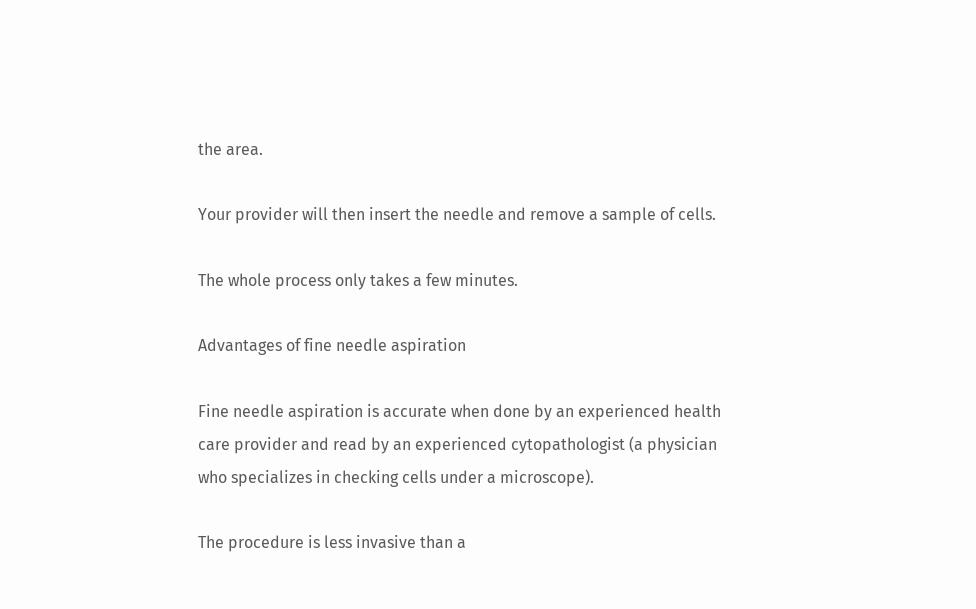the area.

Your provider will then insert the needle and remove a sample of cells.

The whole process only takes a few minutes.

Advantages of fine needle aspiration

Fine needle aspiration is accurate when done by an experienced health care provider and read by an experienced cytopathologist (a physician who specializes in checking cells under a microscope).

The procedure is less invasive than a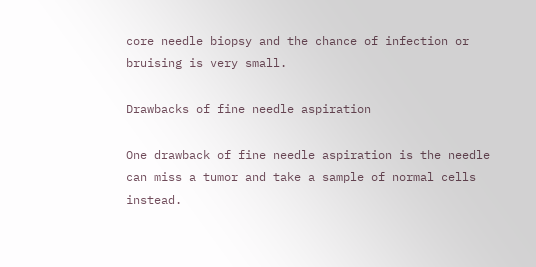core needle biopsy and the chance of infection or bruising is very small.

Drawbacks of fine needle aspiration

One drawback of fine needle aspiration is the needle can miss a tumor and take a sample of normal cells instead.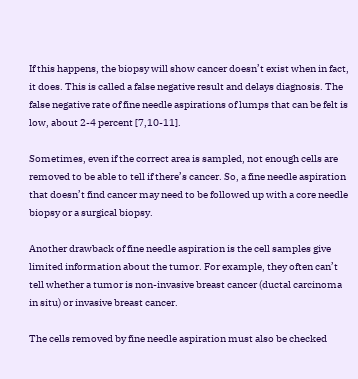If this happens, the biopsy will show cancer doesn’t exist when in fact, it does. This is called a false negative result and delays diagnosis. The false negative rate of fine needle aspirations of lumps that can be felt is low, about 2-4 percent [7,10-11].

Sometimes, even if the correct area is sampled, not enough cells are removed to be able to tell if there’s cancer. So, a fine needle aspiration that doesn’t find cancer may need to be followed up with a core needle biopsy or a surgical biopsy.

Another drawback of fine needle aspiration is the cell samples give limited information about the tumor. For example, they often can’t tell whether a tumor is non-invasive breast cancer (ductal carcinoma in situ) or invasive breast cancer.

The cells removed by fine needle aspiration must also be checked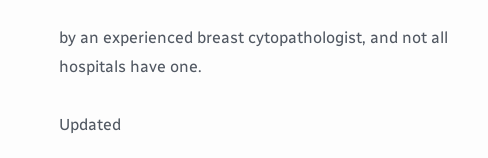by an experienced breast cytopathologist, and not all hospitals have one.

Updated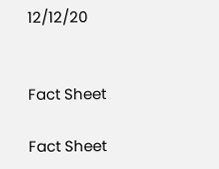12/12/20


Fact Sheet

Fact Sheet